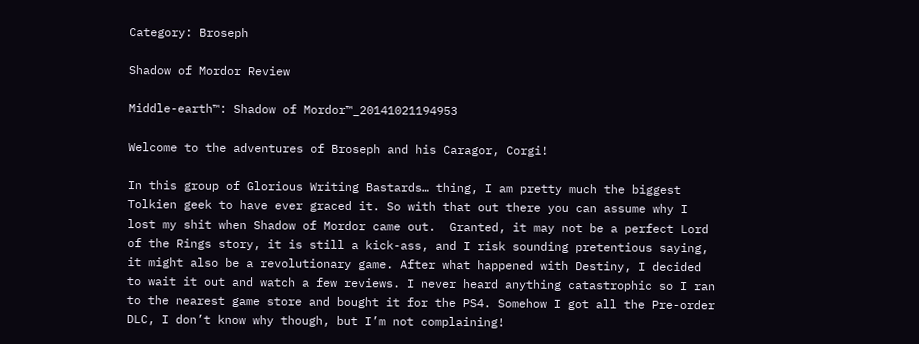Category: Broseph

Shadow of Mordor Review

Middle-earth™: Shadow of Mordor™_20141021194953

Welcome to the adventures of Broseph and his Caragor, Corgi!

In this group of Glorious Writing Bastards… thing, I am pretty much the biggest Tolkien geek to have ever graced it. So with that out there you can assume why I lost my shit when Shadow of Mordor came out.  Granted, it may not be a perfect Lord of the Rings story, it is still a kick-ass, and I risk sounding pretentious saying, it might also be a revolutionary game. After what happened with Destiny, I decided to wait it out and watch a few reviews. I never heard anything catastrophic so I ran to the nearest game store and bought it for the PS4. Somehow I got all the Pre-order DLC, I don’t know why though, but I’m not complaining!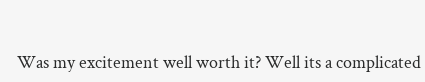Was my excitement well worth it? Well its a complicated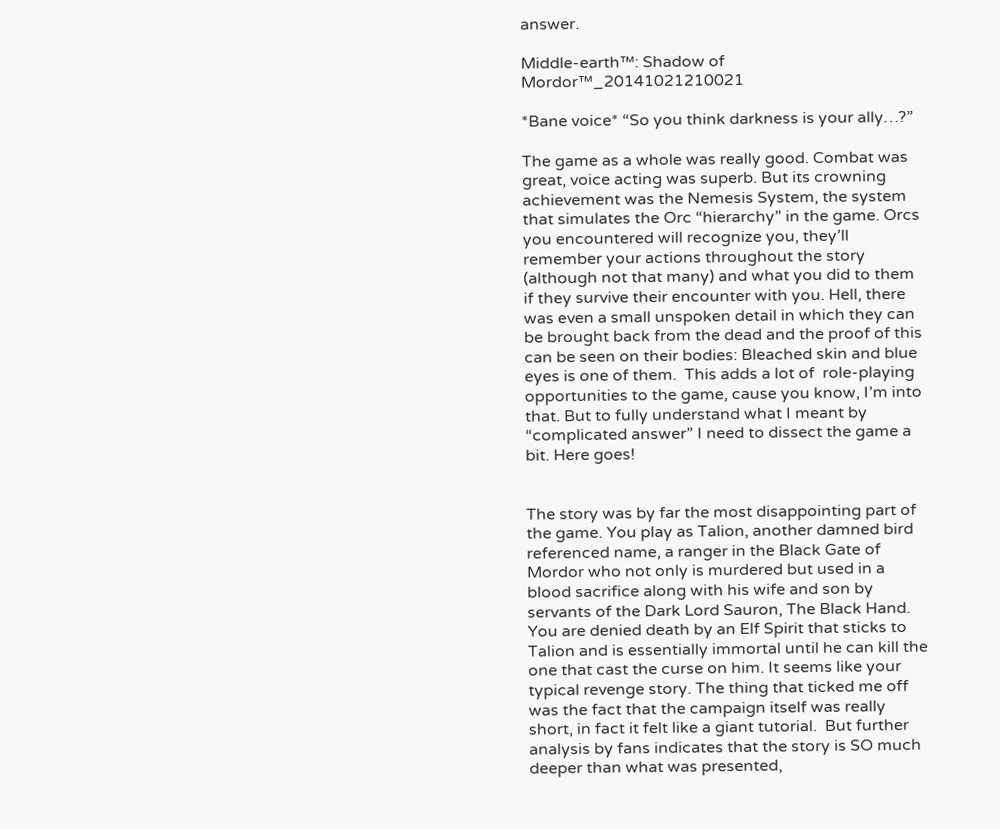answer.

Middle-earth™: Shadow of Mordor™_20141021210021

*Bane voice* “So you think darkness is your ally…?”

The game as a whole was really good. Combat was great, voice acting was superb. But its crowning achievement was the Nemesis System, the system that simulates the Orc “hierarchy” in the game. Orcs you encountered will recognize you, they’ll remember your actions throughout the story (although not that many) and what you did to them if they survive their encounter with you. Hell, there was even a small unspoken detail in which they can be brought back from the dead and the proof of this can be seen on their bodies: Bleached skin and blue eyes is one of them.  This adds a lot of  role-playing opportunities to the game, cause you know, I’m into that. But to fully understand what I meant by “complicated answer” I need to dissect the game a bit. Here goes!


The story was by far the most disappointing part of the game. You play as Talion, another damned bird referenced name, a ranger in the Black Gate of Mordor who not only is murdered but used in a blood sacrifice along with his wife and son by servants of the Dark Lord Sauron, The Black Hand. You are denied death by an Elf Spirit that sticks to Talion and is essentially immortal until he can kill the one that cast the curse on him. It seems like your typical revenge story. The thing that ticked me off was the fact that the campaign itself was really short, in fact it felt like a giant tutorial.  But further analysis by fans indicates that the story is SO much deeper than what was presented,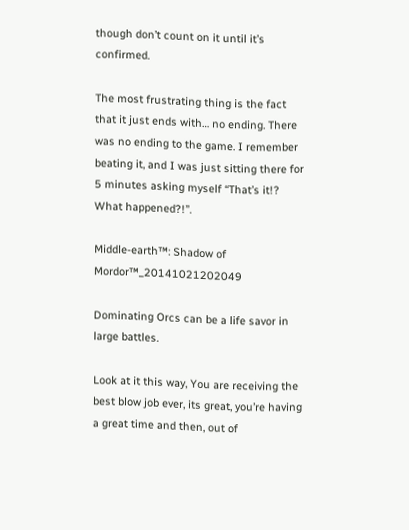though don’t count on it until it’s confirmed.

The most frustrating thing is the fact that it just ends with… no ending. There was no ending to the game. I remember beating it, and I was just sitting there for 5 minutes asking myself “That’s it!?  What happened?!”.

Middle-earth™: Shadow of Mordor™_20141021202049

Dominating Orcs can be a life savor in large battles.

Look at it this way, You are receiving the best blow job ever, its great, you’re having a great time and then, out of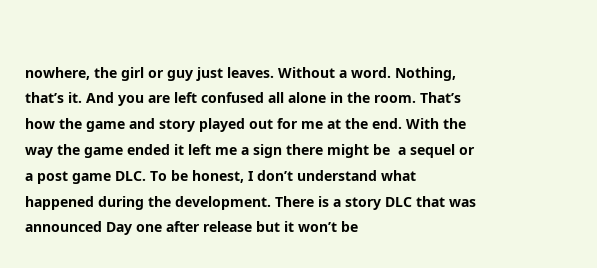nowhere, the girl or guy just leaves. Without a word. Nothing, that’s it. And you are left confused all alone in the room. That’s how the game and story played out for me at the end. With the way the game ended it left me a sign there might be  a sequel or a post game DLC. To be honest, I don’t understand what happened during the development. There is a story DLC that was announced Day one after release but it won’t be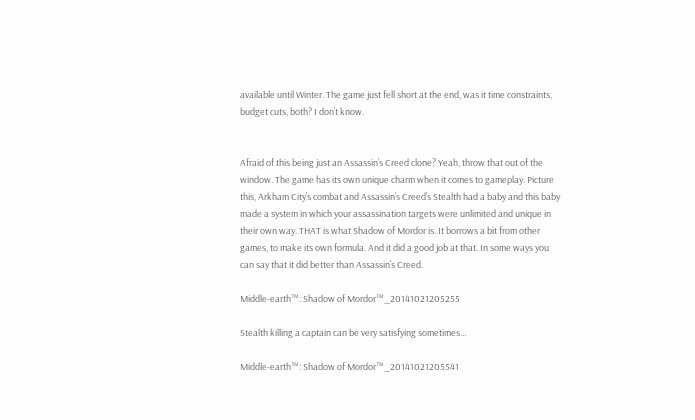available until Winter. The game just fell short at the end, was it time constraints, budget cuts, both? I don’t know.


Afraid of this being just an Assassin’s Creed clone? Yeah, throw that out of the window. The game has its own unique charm when it comes to gameplay. Picture this, Arkham City’s combat and Assassin’s Creed’s Stealth had a baby and this baby made a system in which your assassination targets were unlimited and unique in their own way. THAT is what Shadow of Mordor is. It borrows a bit from other games, to make its own formula. And it did a good job at that. In some ways you can say that it did better than Assassin’s Creed.

Middle-earth™: Shadow of Mordor™_20141021205255

Stealth killing a captain can be very satisfying sometimes…

Middle-earth™: Shadow of Mordor™_20141021205541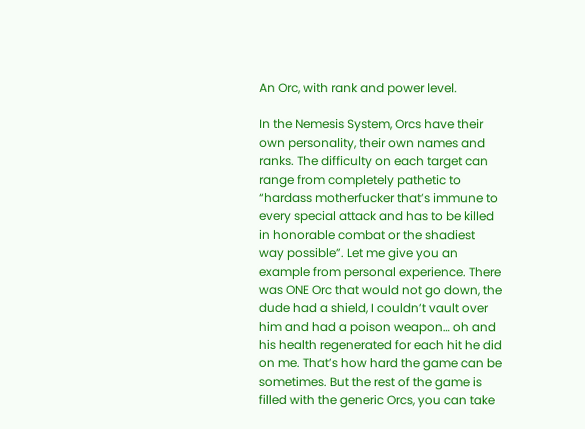An Orc, with rank and power level.

In the Nemesis System, Orcs have their own personality, their own names and ranks. The difficulty on each target can range from completely pathetic to “hardass motherfucker that’s immune to every special attack and has to be killed in honorable combat or the shadiest way possible”. Let me give you an example from personal experience. There was ONE Orc that would not go down, the dude had a shield, I couldn’t vault over him and had a poison weapon… oh and his health regenerated for each hit he did on me. That’s how hard the game can be sometimes. But the rest of the game is filled with the generic Orcs, you can take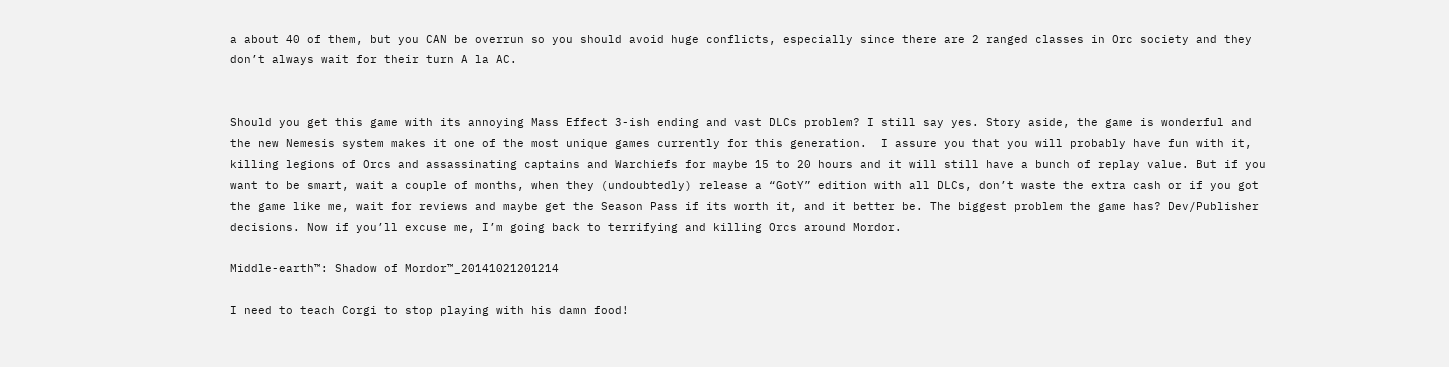a about 40 of them, but you CAN be overrun so you should avoid huge conflicts, especially since there are 2 ranged classes in Orc society and they don’t always wait for their turn A la AC.


Should you get this game with its annoying Mass Effect 3-ish ending and vast DLCs problem? I still say yes. Story aside, the game is wonderful and the new Nemesis system makes it one of the most unique games currently for this generation.  I assure you that you will probably have fun with it, killing legions of Orcs and assassinating captains and Warchiefs for maybe 15 to 20 hours and it will still have a bunch of replay value. But if you want to be smart, wait a couple of months, when they (undoubtedly) release a “GotY” edition with all DLCs, don’t waste the extra cash or if you got the game like me, wait for reviews and maybe get the Season Pass if its worth it, and it better be. The biggest problem the game has? Dev/Publisher decisions. Now if you’ll excuse me, I’m going back to terrifying and killing Orcs around Mordor.

Middle-earth™: Shadow of Mordor™_20141021201214

I need to teach Corgi to stop playing with his damn food!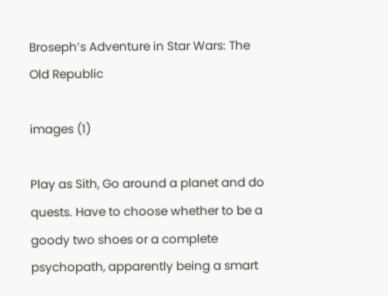Broseph’s Adventure in Star Wars: The Old Republic

images (1)

Play as Sith, Go around a planet and do quests. Have to choose whether to be a goody two shoes or a complete psychopath, apparently being a smart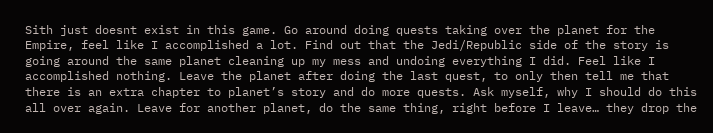Sith just doesnt exist in this game. Go around doing quests taking over the planet for the Empire, feel like I accomplished a lot. Find out that the Jedi/Republic side of the story is going around the same planet cleaning up my mess and undoing everything I did. Feel like I accomplished nothing. Leave the planet after doing the last quest, to only then tell me that there is an extra chapter to planet’s story and do more quests. Ask myself, why I should do this all over again. Leave for another planet, do the same thing, right before I leave… they drop the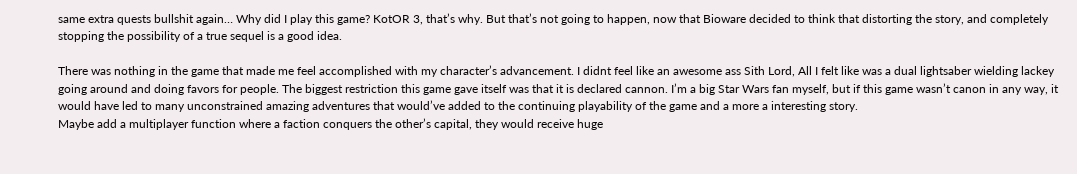same extra quests bullshit again… Why did I play this game? KotOR 3, that’s why. But that’s not going to happen, now that Bioware decided to think that distorting the story, and completely stopping the possibility of a true sequel is a good idea.

There was nothing in the game that made me feel accomplished with my character’s advancement. I didnt feel like an awesome ass Sith Lord, All I felt like was a dual lightsaber wielding lackey going around and doing favors for people. The biggest restriction this game gave itself was that it is declared cannon. I’m a big Star Wars fan myself, but if this game wasn’t canon in any way, it would have led to many unconstrained amazing adventures that would’ve added to the continuing playability of the game and a more a interesting story.
Maybe add a multiplayer function where a faction conquers the other’s capital, they would receive huge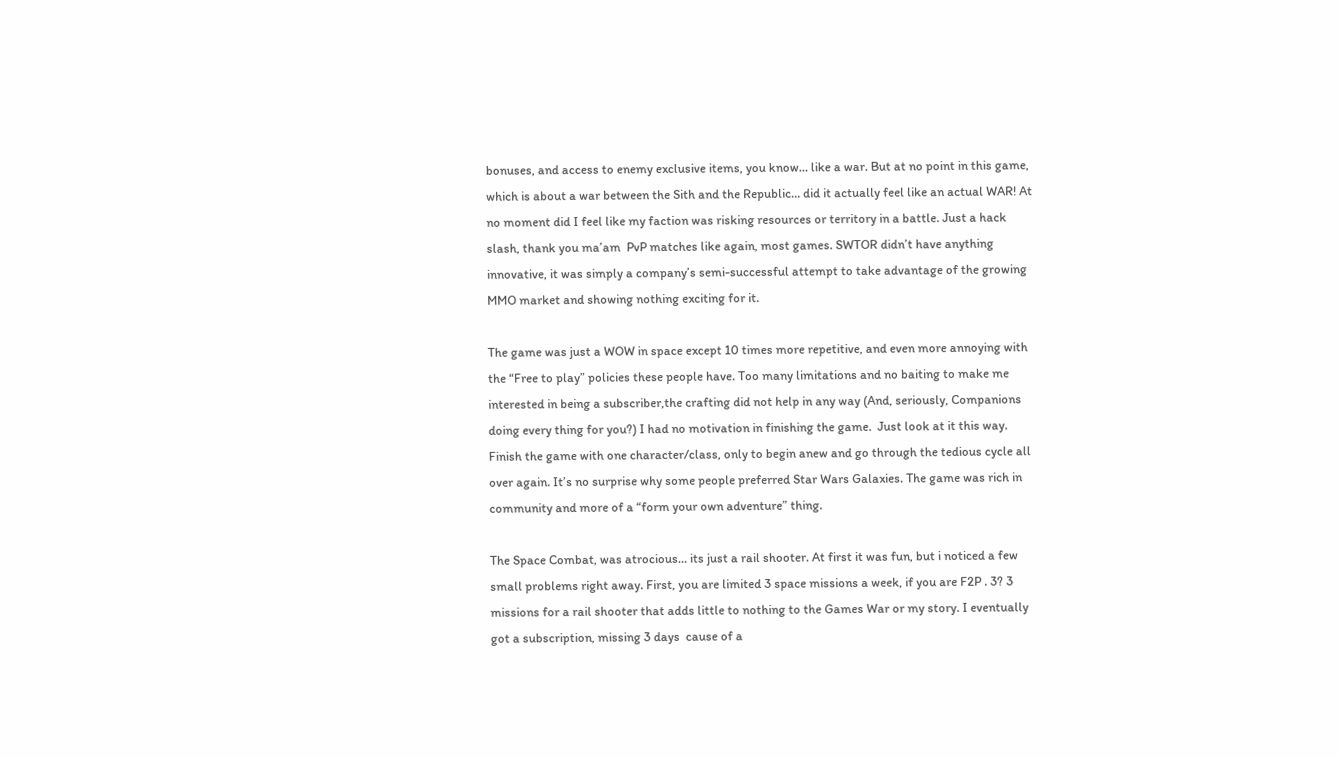bonuses, and access to enemy exclusive items, you know… like a war. But at no point in this game, which is about a war between the Sith and the Republic… did it actually feel like an actual WAR! At no moment did I feel like my faction was risking resources or territory in a battle. Just a hack slash, thank you ma’am  PvP matches like again, most games. SWTOR didn’t have anything innovative, it was simply a company’s semi-successful attempt to take advantage of the growing MMO market and showing nothing exciting for it.

The game was just a WOW in space except 10 times more repetitive, and even more annoying with the “Free to play” policies these people have. Too many limitations and no baiting to make me interested in being a subscriber,the crafting did not help in any way (And, seriously, Companions doing every thing for you?) I had no motivation in finishing the game.  Just look at it this way. Finish the game with one character/class, only to begin anew and go through the tedious cycle all over again. It’s no surprise why some people preferred Star Wars Galaxies. The game was rich in community and more of a “form your own adventure” thing.

The Space Combat, was atrocious… its just a rail shooter. At first it was fun, but i noticed a few small problems right away. First, you are limited 3 space missions a week, if you are F2P . 3? 3 missions for a rail shooter that adds little to nothing to the Games War or my story. I eventually got a subscription, missing 3 days  cause of a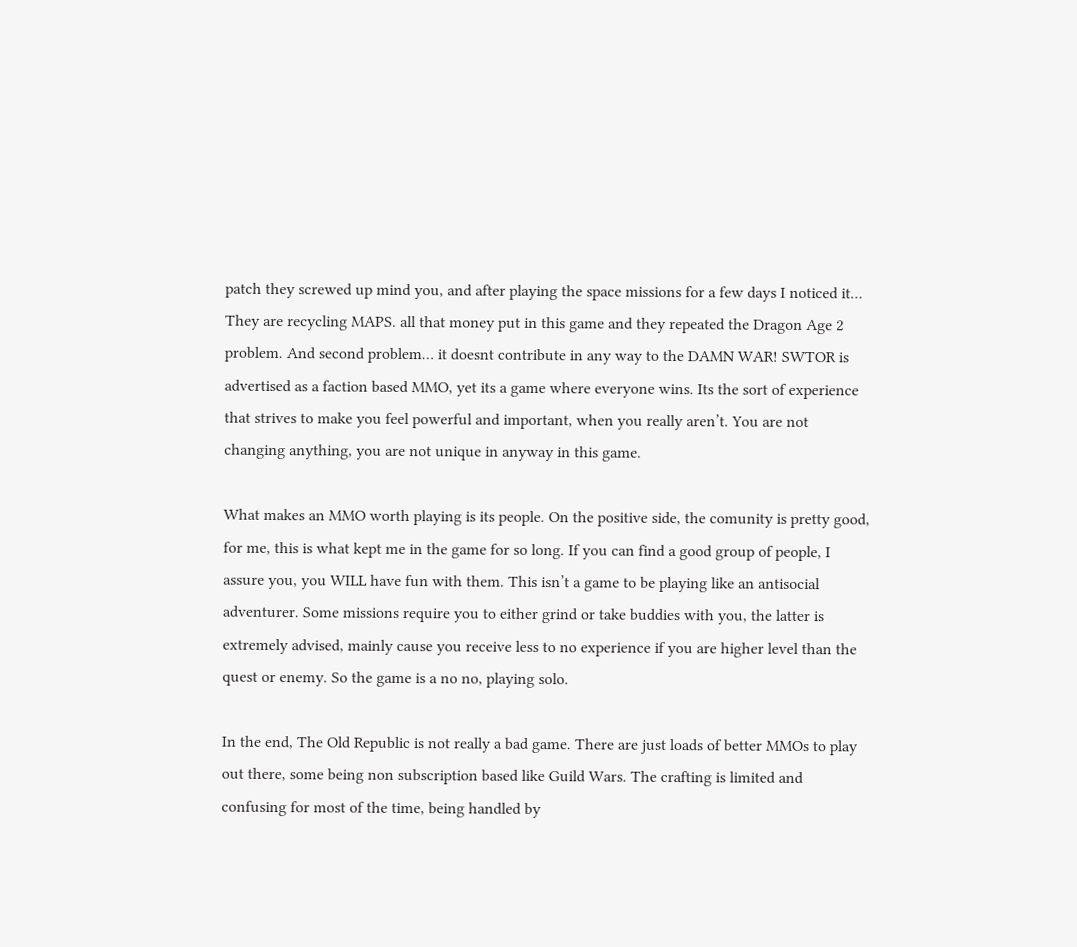patch they screwed up mind you, and after playing the space missions for a few days I noticed it… They are recycling MAPS. all that money put in this game and they repeated the Dragon Age 2 problem. And second problem… it doesnt contribute in any way to the DAMN WAR! SWTOR is advertised as a faction based MMO, yet its a game where everyone wins. Its the sort of experience that strives to make you feel powerful and important, when you really aren’t. You are not changing anything, you are not unique in anyway in this game.

What makes an MMO worth playing is its people. On the positive side, the comunity is pretty good, for me, this is what kept me in the game for so long. If you can find a good group of people, I assure you, you WILL have fun with them. This isn’t a game to be playing like an antisocial adventurer. Some missions require you to either grind or take buddies with you, the latter is extremely advised, mainly cause you receive less to no experience if you are higher level than the quest or enemy. So the game is a no no, playing solo.

In the end, The Old Republic is not really a bad game. There are just loads of better MMOs to play out there, some being non subscription based like Guild Wars. The crafting is limited and confusing for most of the time, being handled by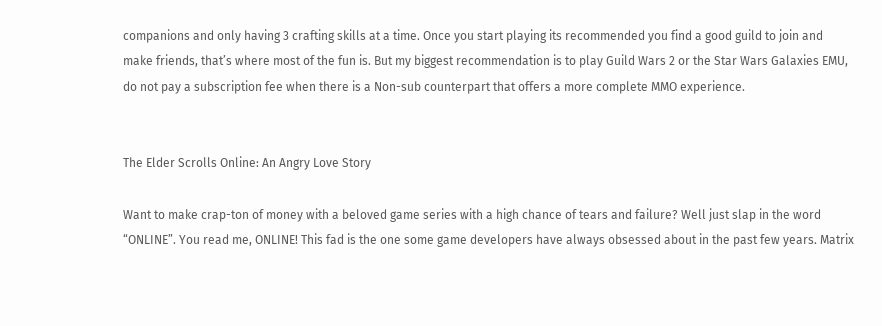companions and only having 3 crafting skills at a time. Once you start playing its recommended you find a good guild to join and make friends, that’s where most of the fun is. But my biggest recommendation is to play Guild Wars 2 or the Star Wars Galaxies EMU, do not pay a subscription fee when there is a Non-sub counterpart that offers a more complete MMO experience.


The Elder Scrolls Online: An Angry Love Story

Want to make crap-ton of money with a beloved game series with a high chance of tears and failure? Well just slap in the word “ONLINE”. You read me, ONLINE! This fad is the one some game developers have always obsessed about in the past few years. Matrix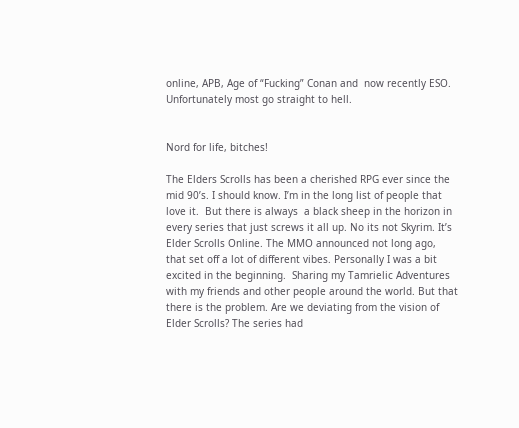online, APB, Age of “Fucking” Conan and  now recently ESO. Unfortunately most go straight to hell.


Nord for life, bitches!

The Elders Scrolls has been a cherished RPG ever since the mid 90’s. I should know. I’m in the long list of people that love it.  But there is always  a black sheep in the horizon in every series that just screws it all up. No its not Skyrim. It’s Elder Scrolls Online. The MMO announced not long ago, that set off a lot of different vibes. Personally I was a bit excited in the beginning.  Sharing my Tamrielic Adventures with my friends and other people around the world. But that there is the problem. Are we deviating from the vision of Elder Scrolls? The series had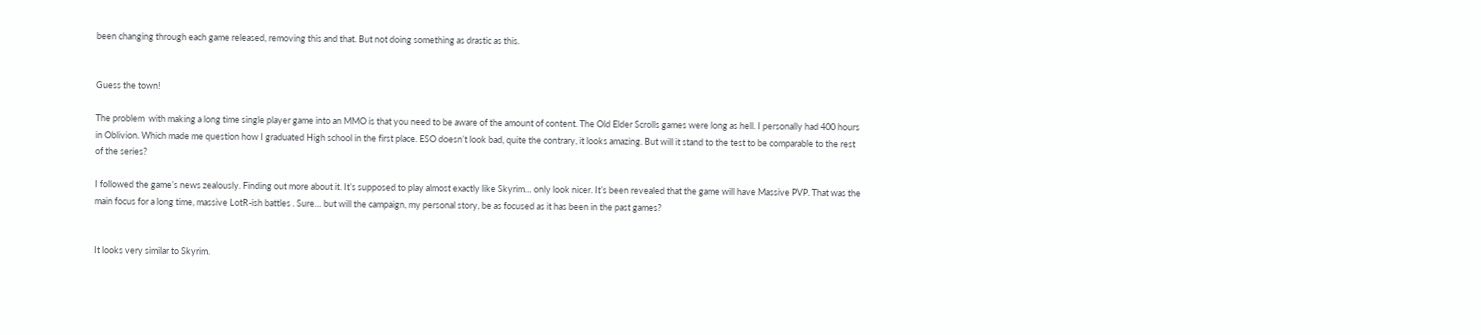been changing through each game released, removing this and that. But not doing something as drastic as this.


Guess the town!

The problem  with making a long time single player game into an MMO is that you need to be aware of the amount of content. The Old Elder Scrolls games were long as hell. I personally had 400 hours in Oblivion. Which made me question how I graduated High school in the first place. ESO doesn’t look bad, quite the contrary, it looks amazing. But will it stand to the test to be comparable to the rest of the series?

I followed the game’s news zealously. Finding out more about it. It’s supposed to play almost exactly like Skyrim… only look nicer. It’s been revealed that the game will have Massive PVP. That was the main focus for a long time, massive LotR-ish battles . Sure… but will the campaign, my personal story, be as focused as it has been in the past games?


It looks very similar to Skyrim.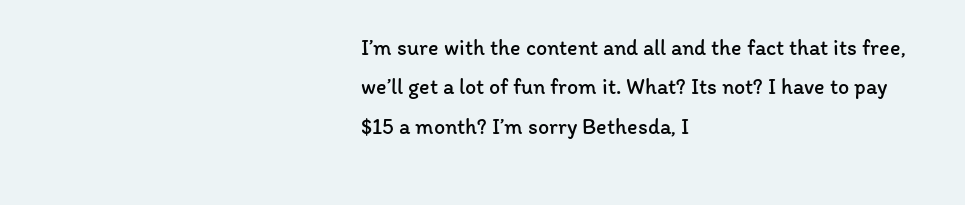I’m sure with the content and all and the fact that its free, we’ll get a lot of fun from it. What? Its not? I have to pay $15 a month? I’m sorry Bethesda, I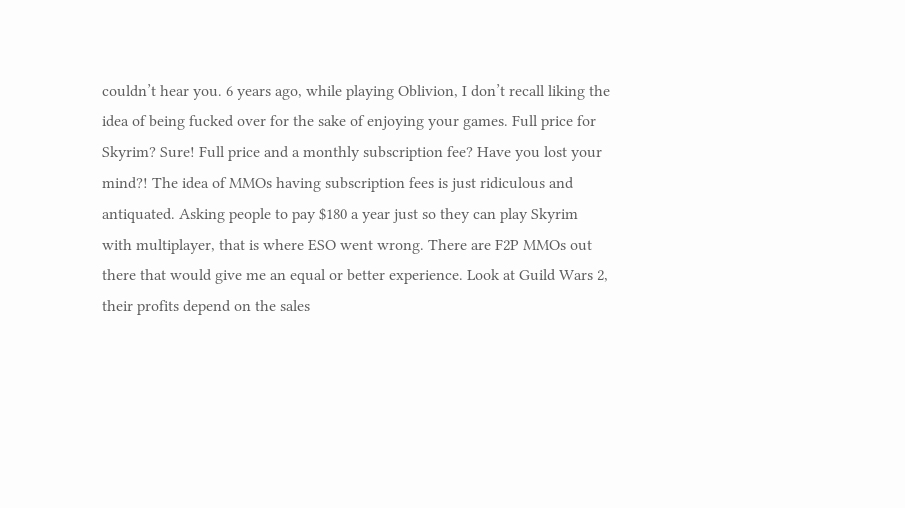couldn’t hear you. 6 years ago, while playing Oblivion, I don’t recall liking the idea of being fucked over for the sake of enjoying your games. Full price for Skyrim? Sure! Full price and a monthly subscription fee? Have you lost your mind?! The idea of MMOs having subscription fees is just ridiculous and antiquated. Asking people to pay $180 a year just so they can play Skyrim with multiplayer, that is where ESO went wrong. There are F2P MMOs out there that would give me an equal or better experience. Look at Guild Wars 2, their profits depend on the sales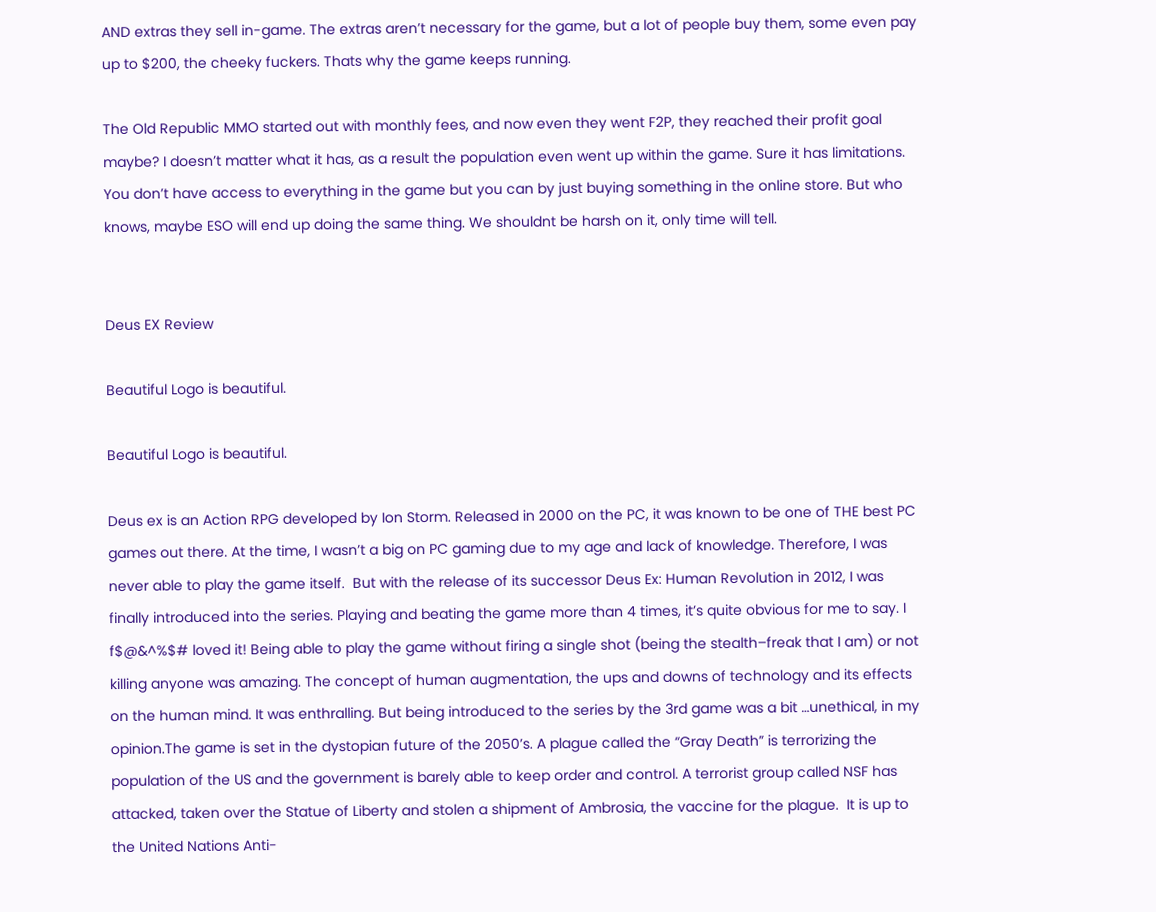AND extras they sell in-game. The extras aren’t necessary for the game, but a lot of people buy them, some even pay up to $200, the cheeky fuckers. Thats why the game keeps running.

The Old Republic MMO started out with monthly fees, and now even they went F2P, they reached their profit goal maybe? I doesn’t matter what it has, as a result the population even went up within the game. Sure it has limitations. You don’t have access to everything in the game but you can by just buying something in the online store. But who knows, maybe ESO will end up doing the same thing. We shouldnt be harsh on it, only time will tell.


Deus EX Review

Beautiful Logo is beautiful.

Beautiful Logo is beautiful.

Deus ex is an Action RPG developed by Ion Storm. Released in 2000 on the PC, it was known to be one of THE best PC games out there. At the time, I wasn’t a big on PC gaming due to my age and lack of knowledge. Therefore, I was never able to play the game itself.  But with the release of its successor Deus Ex: Human Revolution in 2012, I was finally introduced into the series. Playing and beating the game more than 4 times, it’s quite obvious for me to say. I f$@&^%$# loved it! Being able to play the game without firing a single shot (being the stealth–freak that I am) or not killing anyone was amazing. The concept of human augmentation, the ups and downs of technology and its effects on the human mind. It was enthralling. But being introduced to the series by the 3rd game was a bit …unethical, in my opinion.The game is set in the dystopian future of the 2050’s. A plague called the “Gray Death” is terrorizing the population of the US and the government is barely able to keep order and control. A terrorist group called NSF has attacked, taken over the Statue of Liberty and stolen a shipment of Ambrosia, the vaccine for the plague.  It is up to the United Nations Anti-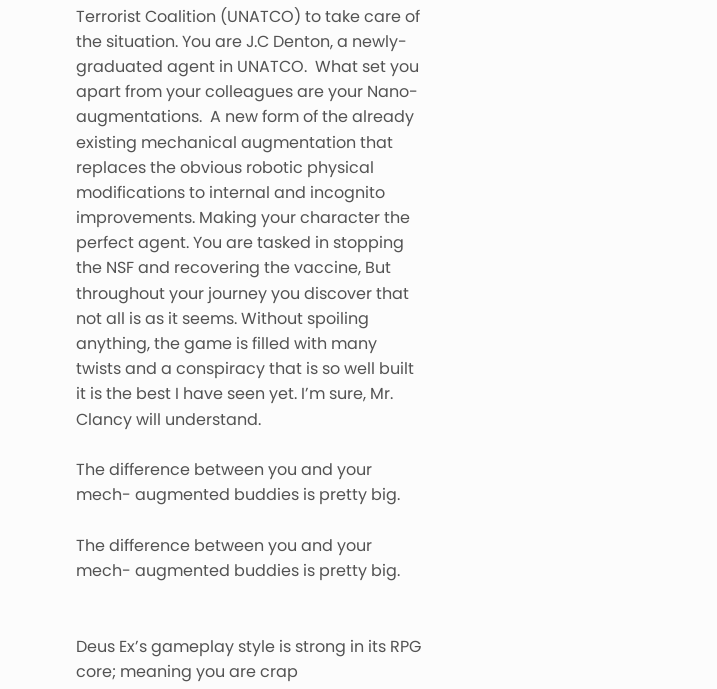Terrorist Coalition (UNATCO) to take care of the situation. You are J.C Denton, a newly-graduated agent in UNATCO.  What set you apart from your colleagues are your Nano- augmentations.  A new form of the already existing mechanical augmentation that replaces the obvious robotic physical modifications to internal and incognito improvements. Making your character the perfect agent. You are tasked in stopping the NSF and recovering the vaccine, But throughout your journey you discover that not all is as it seems. Without spoiling anything, the game is filled with many twists and a conspiracy that is so well built it is the best I have seen yet. I’m sure, Mr. Clancy will understand.

The difference between you and your mech- augmented buddies is pretty big.

The difference between you and your mech- augmented buddies is pretty big.


Deus Ex’s gameplay style is strong in its RPG core; meaning you are crap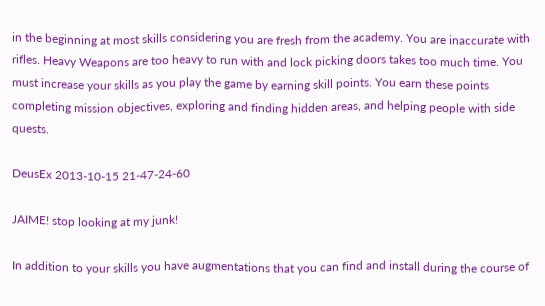in the beginning at most skills considering you are fresh from the academy. You are inaccurate with rifles. Heavy Weapons are too heavy to run with and lock picking doors takes too much time. You must increase your skills as you play the game by earning skill points. You earn these points completing mission objectives, exploring and finding hidden areas, and helping people with side quests.

DeusEx 2013-10-15 21-47-24-60

JAIME! stop looking at my junk!

In addition to your skills you have augmentations that you can find and install during the course of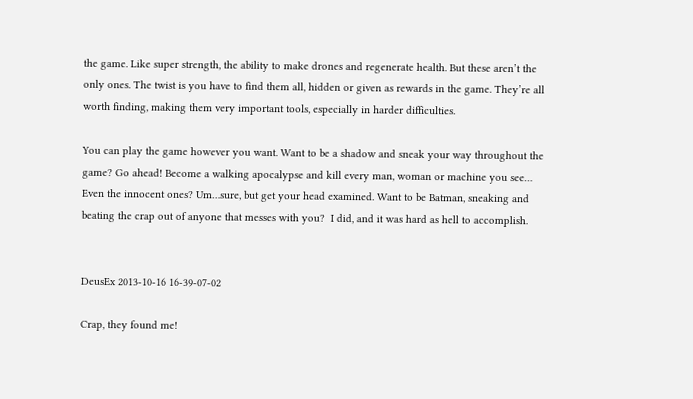the game. Like super strength, the ability to make drones and regenerate health. But these aren’t the only ones. The twist is you have to find them all, hidden or given as rewards in the game. They’re all worth finding, making them very important tools, especially in harder difficulties.

You can play the game however you want. Want to be a shadow and sneak your way throughout the game? Go ahead! Become a walking apocalypse and kill every man, woman or machine you see… Even the innocent ones? Um…sure, but get your head examined. Want to be Batman, sneaking and beating the crap out of anyone that messes with you?  I did, and it was hard as hell to accomplish.


DeusEx 2013-10-16 16-39-07-02

Crap, they found me!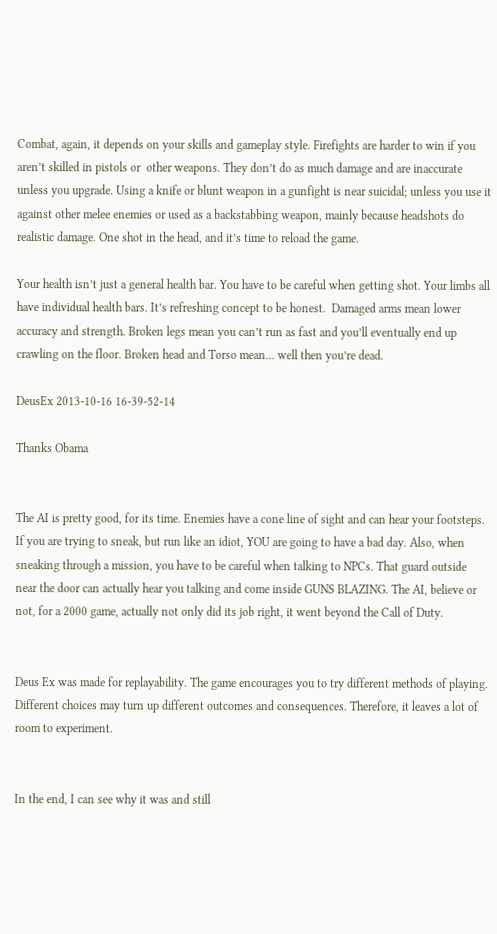Combat, again, it depends on your skills and gameplay style. Firefights are harder to win if you aren’t skilled in pistols or  other weapons. They don’t do as much damage and are inaccurate unless you upgrade. Using a knife or blunt weapon in a gunfight is near suicidal; unless you use it against other melee enemies or used as a backstabbing weapon, mainly because headshots do realistic damage. One shot in the head, and it’s time to reload the game.

Your health isn’t just a general health bar. You have to be careful when getting shot. Your limbs all have individual health bars. It’s refreshing concept to be honest.  Damaged arms mean lower accuracy and strength. Broken legs mean you can’t run as fast and you’ll eventually end up crawling on the floor. Broken head and Torso mean… well then you’re dead.

DeusEx 2013-10-16 16-39-52-14

Thanks Obama


The AI is pretty good, for its time. Enemies have a cone line of sight and can hear your footsteps. If you are trying to sneak, but run like an idiot, YOU are going to have a bad day. Also, when sneaking through a mission, you have to be careful when talking to NPCs. That guard outside near the door can actually hear you talking and come inside GUNS BLAZING. The AI, believe or not, for a 2000 game, actually not only did its job right, it went beyond the Call of Duty.


Deus Ex was made for replayability. The game encourages you to try different methods of playing. Different choices may turn up different outcomes and consequences. Therefore, it leaves a lot of room to experiment.


In the end, I can see why it was and still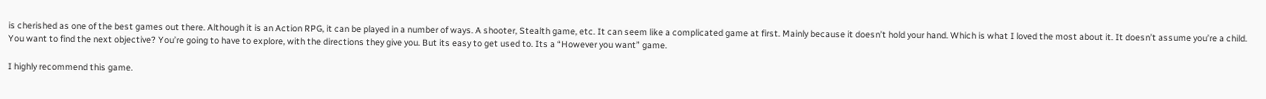is cherished as one of the best games out there. Although it is an Action RPG, it can be played in a number of ways. A shooter, Stealth game, etc. It can seem like a complicated game at first. Mainly because it doesn’t hold your hand. Which is what I loved the most about it. It doesn’t assume you’re a child. You want to find the next objective? You’re going to have to explore, with the directions they give you. But its easy to get used to. Its a “However you want” game.

I highly recommend this game.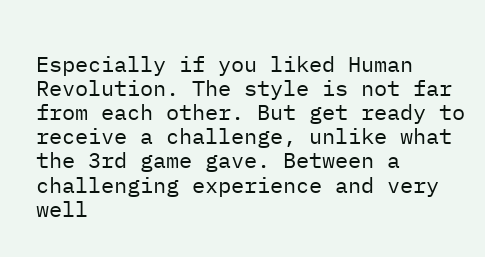Especially if you liked Human Revolution. The style is not far from each other. But get ready to receive a challenge, unlike what the 3rd game gave. Between a challenging experience and very well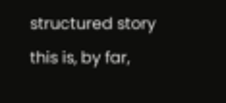structured story this is, by far,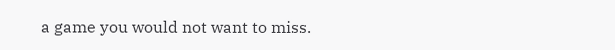a game you would not want to miss.